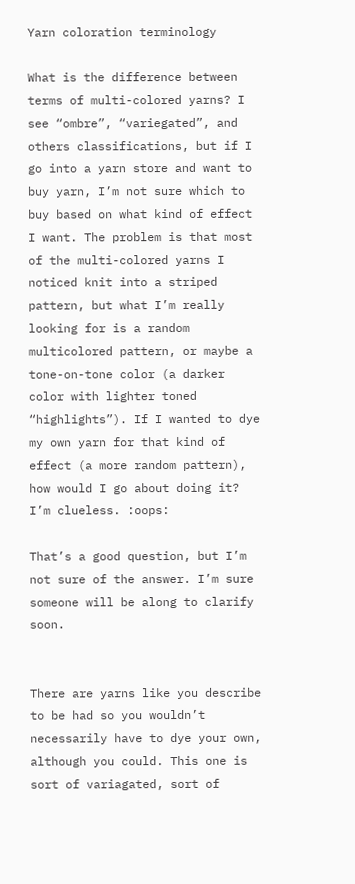Yarn coloration terminology

What is the difference between terms of multi-colored yarns? I see “ombre”, “variegated”, and others classifications, but if I go into a yarn store and want to buy yarn, I’m not sure which to buy based on what kind of effect I want. The problem is that most of the multi-colored yarns I noticed knit into a striped pattern, but what I’m really looking for is a random multicolored pattern, or maybe a tone-on-tone color (a darker color with lighter toned “highlights”). If I wanted to dye my own yarn for that kind of effect (a more random pattern), how would I go about doing it? I’m clueless. :oops:

That’s a good question, but I’m not sure of the answer. I’m sure someone will be along to clarify soon.


There are yarns like you describe to be had so you wouldn’t necessarily have to dye your own, although you could. This one is sort of variagated, sort of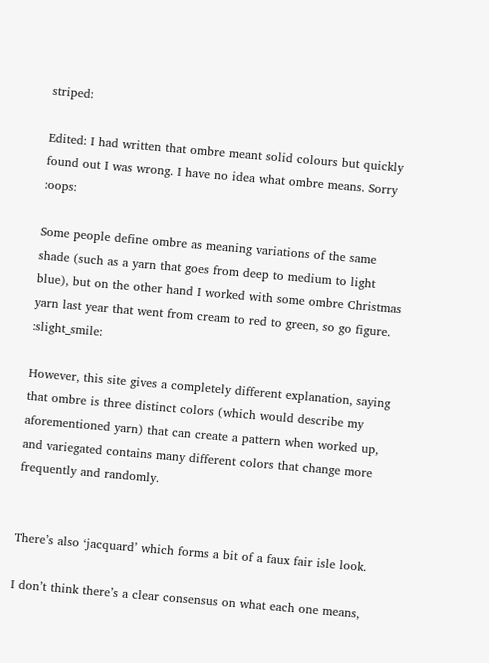striped:

Edited: I had written that ombre meant solid colours but quickly found out I was wrong. I have no idea what ombre means. Sorry :oops:

Some people define ombre as meaning variations of the same shade (such as a yarn that goes from deep to medium to light blue), but on the other hand I worked with some ombre Christmas yarn last year that went from cream to red to green, so go figure. :slight_smile:

However, this site gives a completely different explanation, saying that ombre is three distinct colors (which would describe my aforementioned yarn) that can create a pattern when worked up, and variegated contains many different colors that change more frequently and randomly.


There’s also ‘jacquard’ which forms a bit of a faux fair isle look.

I don’t think there’s a clear consensus on what each one means,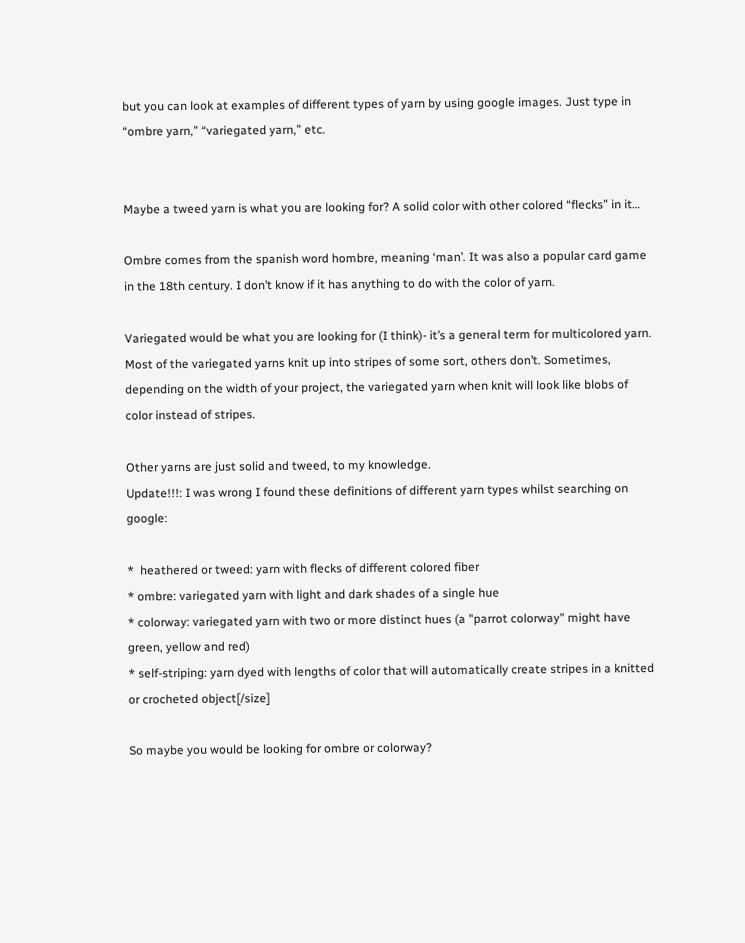but you can look at examples of different types of yarn by using google images. Just type in “ombre yarn,” “variegated yarn,” etc.


Maybe a tweed yarn is what you are looking for? A solid color with other colored “flecks” in it…

Ombre comes from the spanish word hombre, meaning ‘man’. It was also a popular card game in the 18th century. I don’t know if it has anything to do with the color of yarn.

Variegated would be what you are looking for (I think)- it’s a general term for multicolored yarn. Most of the variegated yarns knit up into stripes of some sort, others don’t. Sometimes, depending on the width of your project, the variegated yarn when knit will look like blobs of color instead of stripes.

Other yarns are just solid and tweed, to my knowledge.
Update!!!: I was wrong I found these definitions of different yarn types whilst searching on google:

*  heathered or tweed: yarn with flecks of different colored fiber
* ombre: variegated yarn with light and dark shades of a single hue
* colorway: variegated yarn with two or more distinct hues (a "parrot colorway" might have green, yellow and red)
* self-striping: yarn dyed with lengths of color that will automatically create stripes in a knitted or crocheted object[/size]

So maybe you would be looking for ombre or colorway?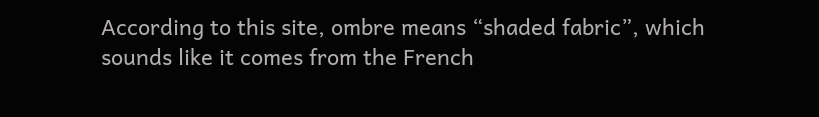According to this site, ombre means “shaded fabric”, which sounds like it comes from the French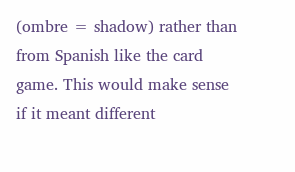(ombre = shadow) rather than from Spanish like the card game. This would make sense if it meant different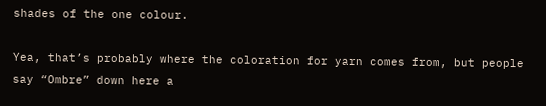shades of the one colour.

Yea, that’s probably where the coloration for yarn comes from, but people say “Ombre” down here a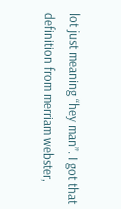lot just meaning “hey man”. I got that definition from merriam webster,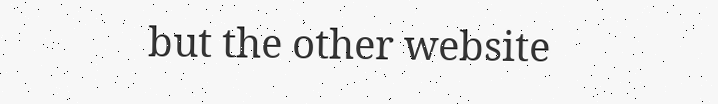but the other website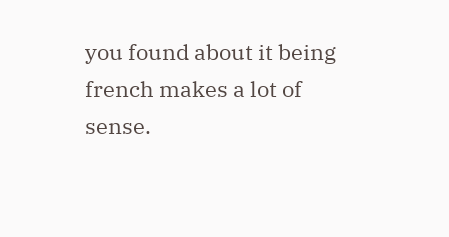you found about it being french makes a lot of sense.